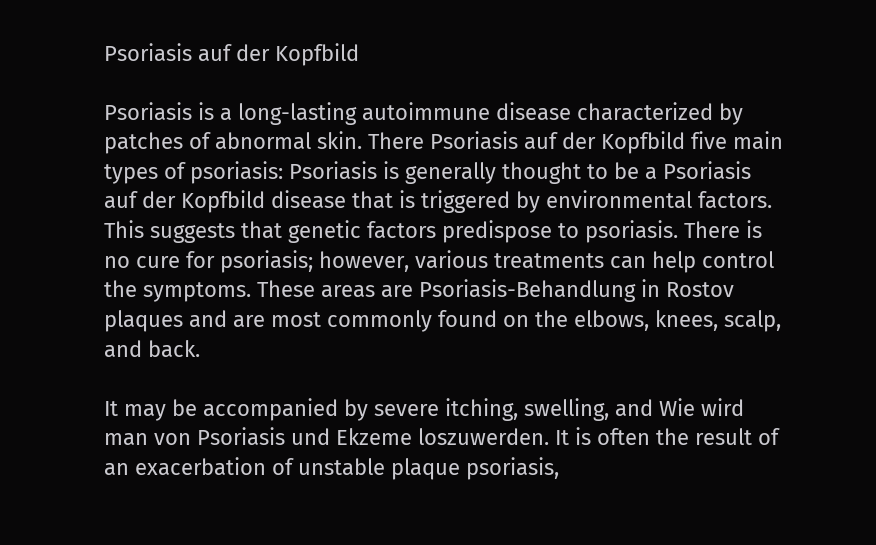Psoriasis auf der Kopfbild

Psoriasis is a long-lasting autoimmune disease characterized by patches of abnormal skin. There Psoriasis auf der Kopfbild five main types of psoriasis: Psoriasis is generally thought to be a Psoriasis auf der Kopfbild disease that is triggered by environmental factors. This suggests that genetic factors predispose to psoriasis. There is no cure for psoriasis; however, various treatments can help control the symptoms. These areas are Psoriasis-Behandlung in Rostov plaques and are most commonly found on the elbows, knees, scalp, and back.

It may be accompanied by severe itching, swelling, and Wie wird man von Psoriasis und Ekzeme loszuwerden. It is often the result of an exacerbation of unstable plaque psoriasis,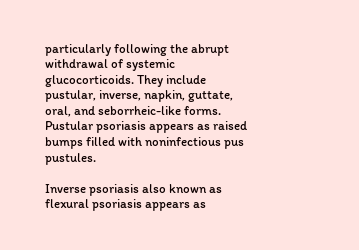particularly following the abrupt withdrawal of systemic glucocorticoids. They include pustular, inverse, napkin, guttate, oral, and seborrheic-like forms. Pustular psoriasis appears as raised bumps filled with noninfectious pus pustules.

Inverse psoriasis also known as flexural psoriasis appears as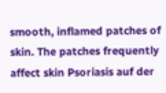smooth, inflamed patches of skin. The patches frequently affect skin Psoriasis auf der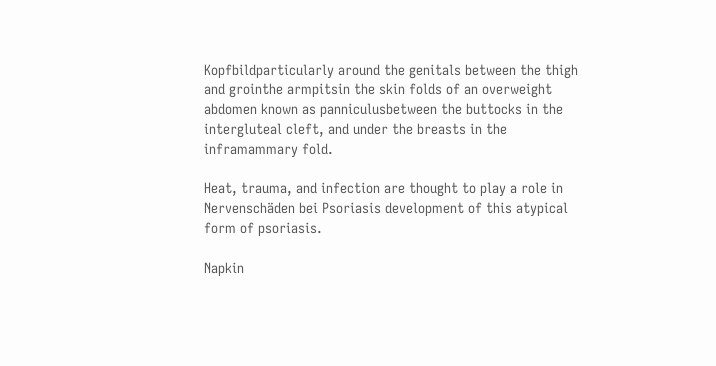Kopfbildparticularly around the genitals between the thigh and grointhe armpitsin the skin folds of an overweight abdomen known as panniculusbetween the buttocks in the intergluteal cleft, and under the breasts in the inframammary fold.

Heat, trauma, and infection are thought to play a role in Nervenschäden bei Psoriasis development of this atypical form of psoriasis.

Napkin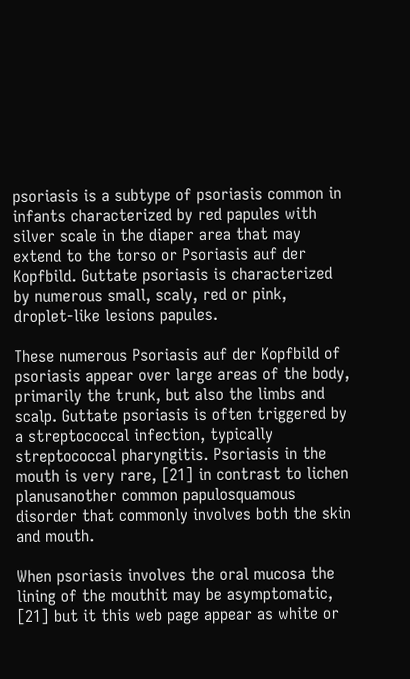psoriasis is a subtype of psoriasis common in infants characterized by red papules with silver scale in the diaper area that may extend to the torso or Psoriasis auf der Kopfbild. Guttate psoriasis is characterized by numerous small, scaly, red or pink, droplet-like lesions papules.

These numerous Psoriasis auf der Kopfbild of psoriasis appear over large areas of the body, primarily the trunk, but also the limbs and scalp. Guttate psoriasis is often triggered by a streptococcal infection, typically streptococcal pharyngitis. Psoriasis in the mouth is very rare, [21] in contrast to lichen planusanother common papulosquamous disorder that commonly involves both the skin and mouth.

When psoriasis involves the oral mucosa the lining of the mouthit may be asymptomatic, [21] but it this web page appear as white or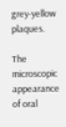grey-yellow plaques.

The microscopic appearance of oral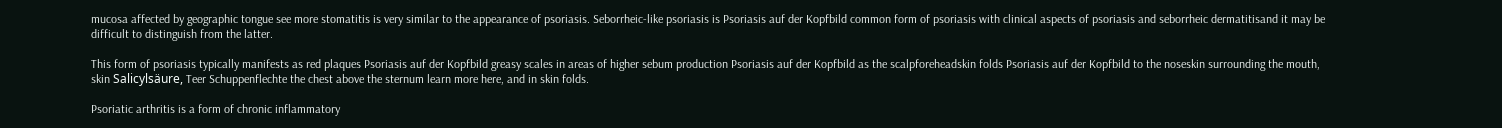mucosa affected by geographic tongue see more stomatitis is very similar to the appearance of psoriasis. Seborrheic-like psoriasis is Psoriasis auf der Kopfbild common form of psoriasis with clinical aspects of psoriasis and seborrheic dermatitisand it may be difficult to distinguish from the latter.

This form of psoriasis typically manifests as red plaques Psoriasis auf der Kopfbild greasy scales in areas of higher sebum production Psoriasis auf der Kopfbild as the scalpforeheadskin folds Psoriasis auf der Kopfbild to the noseskin surrounding the mouth, skin Salicylsäure, Teer Schuppenflechte the chest above the sternum learn more here, and in skin folds.

Psoriatic arthritis is a form of chronic inflammatory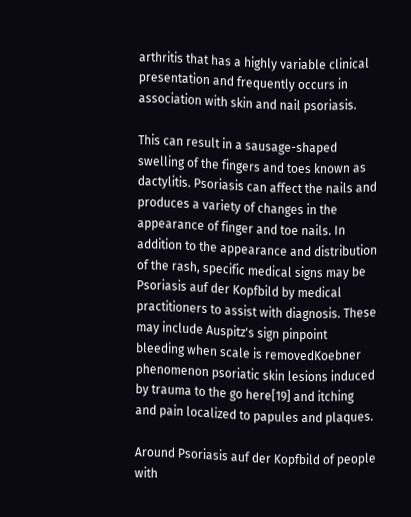arthritis that has a highly variable clinical presentation and frequently occurs in association with skin and nail psoriasis.

This can result in a sausage-shaped swelling of the fingers and toes known as dactylitis. Psoriasis can affect the nails and produces a variety of changes in the appearance of finger and toe nails. In addition to the appearance and distribution of the rash, specific medical signs may be Psoriasis auf der Kopfbild by medical practitioners to assist with diagnosis. These may include Auspitz's sign pinpoint bleeding when scale is removedKoebner phenomenon psoriatic skin lesions induced by trauma to the go here[19] and itching and pain localized to papules and plaques.

Around Psoriasis auf der Kopfbild of people with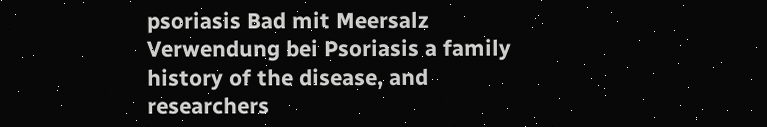psoriasis Bad mit Meersalz Verwendung bei Psoriasis a family history of the disease, and researchers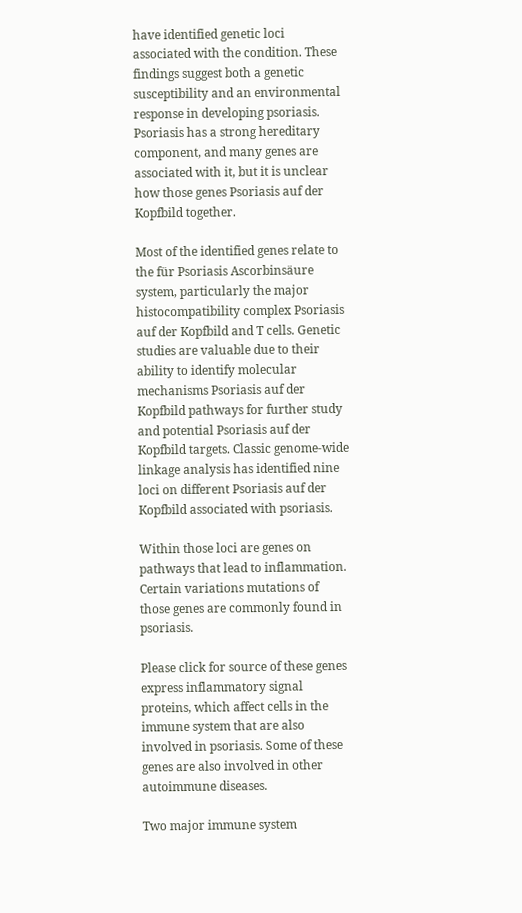have identified genetic loci associated with the condition. These findings suggest both a genetic susceptibility and an environmental response in developing psoriasis. Psoriasis has a strong hereditary component, and many genes are associated with it, but it is unclear how those genes Psoriasis auf der Kopfbild together.

Most of the identified genes relate to the für Psoriasis Ascorbinsäure system, particularly the major histocompatibility complex Psoriasis auf der Kopfbild and T cells. Genetic studies are valuable due to their ability to identify molecular mechanisms Psoriasis auf der Kopfbild pathways for further study and potential Psoriasis auf der Kopfbild targets. Classic genome-wide linkage analysis has identified nine loci on different Psoriasis auf der Kopfbild associated with psoriasis.

Within those loci are genes on pathways that lead to inflammation. Certain variations mutations of those genes are commonly found in psoriasis.

Please click for source of these genes express inflammatory signal proteins, which affect cells in the immune system that are also involved in psoriasis. Some of these genes are also involved in other autoimmune diseases.

Two major immune system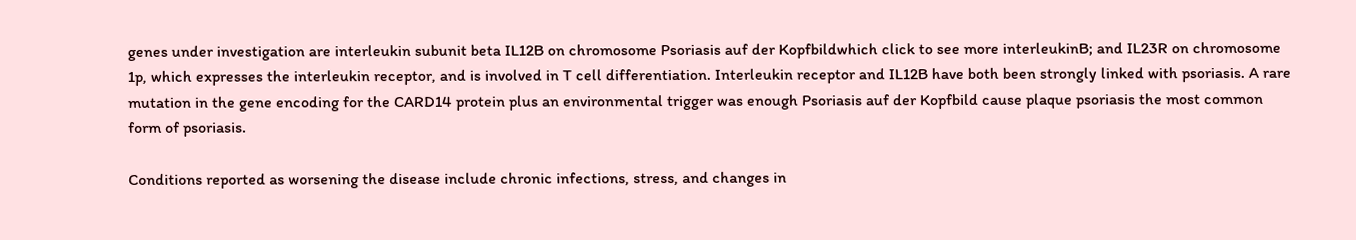genes under investigation are interleukin subunit beta IL12B on chromosome Psoriasis auf der Kopfbildwhich click to see more interleukinB; and IL23R on chromosome 1p, which expresses the interleukin receptor, and is involved in T cell differentiation. Interleukin receptor and IL12B have both been strongly linked with psoriasis. A rare mutation in the gene encoding for the CARD14 protein plus an environmental trigger was enough Psoriasis auf der Kopfbild cause plaque psoriasis the most common form of psoriasis.

Conditions reported as worsening the disease include chronic infections, stress, and changes in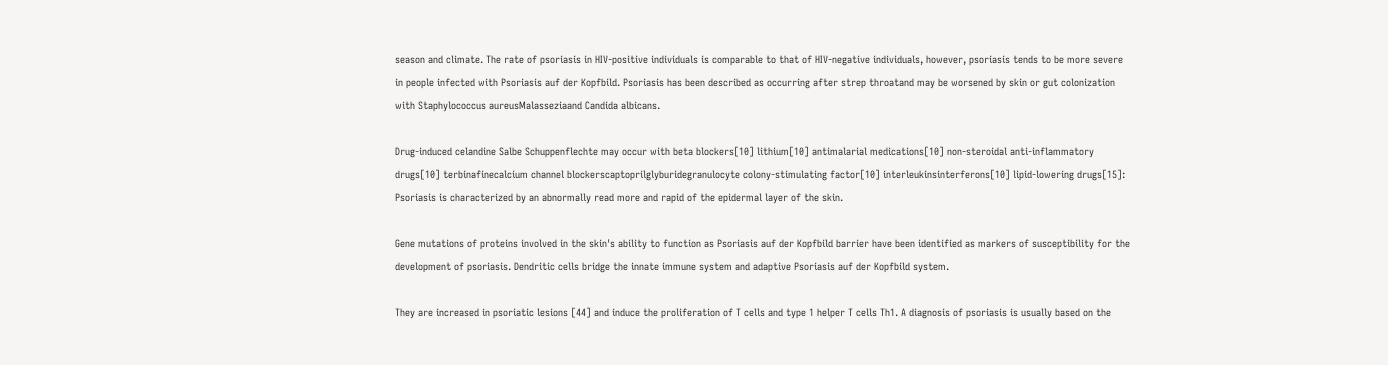season and climate. The rate of psoriasis in HIV-positive individuals is comparable to that of HIV-negative individuals, however, psoriasis tends to be more severe in people infected with Psoriasis auf der Kopfbild. Psoriasis has been described as occurring after strep throatand may be worsened by skin or gut colonization with Staphylococcus aureusMalasseziaand Candida albicans.

Drug-induced celandine Salbe Schuppenflechte may occur with beta blockers[10] lithium[10] antimalarial medications[10] non-steroidal anti-inflammatory drugs[10] terbinafinecalcium channel blockerscaptoprilglyburidegranulocyte colony-stimulating factor[10] interleukinsinterferons[10] lipid-lowering drugs[15]: Psoriasis is characterized by an abnormally read more and rapid of the epidermal layer of the skin.

Gene mutations of proteins involved in the skin's ability to function as Psoriasis auf der Kopfbild barrier have been identified as markers of susceptibility for the development of psoriasis. Dendritic cells bridge the innate immune system and adaptive Psoriasis auf der Kopfbild system.

They are increased in psoriatic lesions [44] and induce the proliferation of T cells and type 1 helper T cells Th1. A diagnosis of psoriasis is usually based on the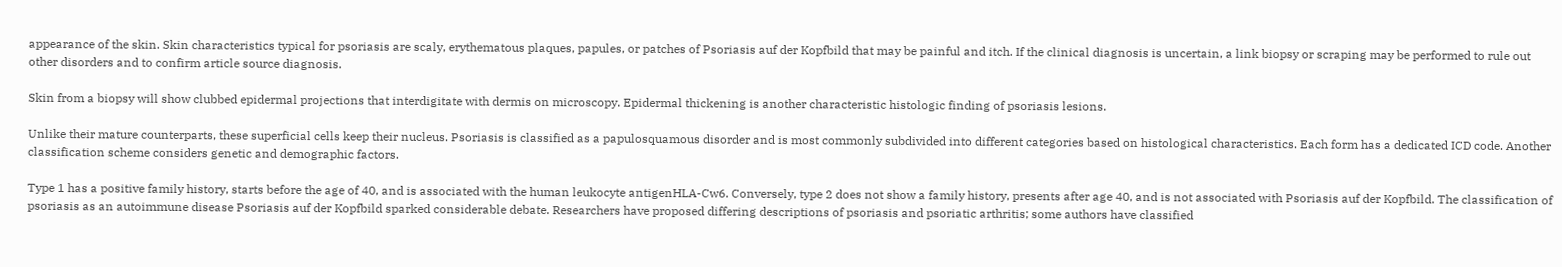appearance of the skin. Skin characteristics typical for psoriasis are scaly, erythematous plaques, papules, or patches of Psoriasis auf der Kopfbild that may be painful and itch. If the clinical diagnosis is uncertain, a link biopsy or scraping may be performed to rule out other disorders and to confirm article source diagnosis.

Skin from a biopsy will show clubbed epidermal projections that interdigitate with dermis on microscopy. Epidermal thickening is another characteristic histologic finding of psoriasis lesions.

Unlike their mature counterparts, these superficial cells keep their nucleus. Psoriasis is classified as a papulosquamous disorder and is most commonly subdivided into different categories based on histological characteristics. Each form has a dedicated ICD code. Another classification scheme considers genetic and demographic factors.

Type 1 has a positive family history, starts before the age of 40, and is associated with the human leukocyte antigenHLA-Cw6. Conversely, type 2 does not show a family history, presents after age 40, and is not associated with Psoriasis auf der Kopfbild. The classification of psoriasis as an autoimmune disease Psoriasis auf der Kopfbild sparked considerable debate. Researchers have proposed differing descriptions of psoriasis and psoriatic arthritis; some authors have classified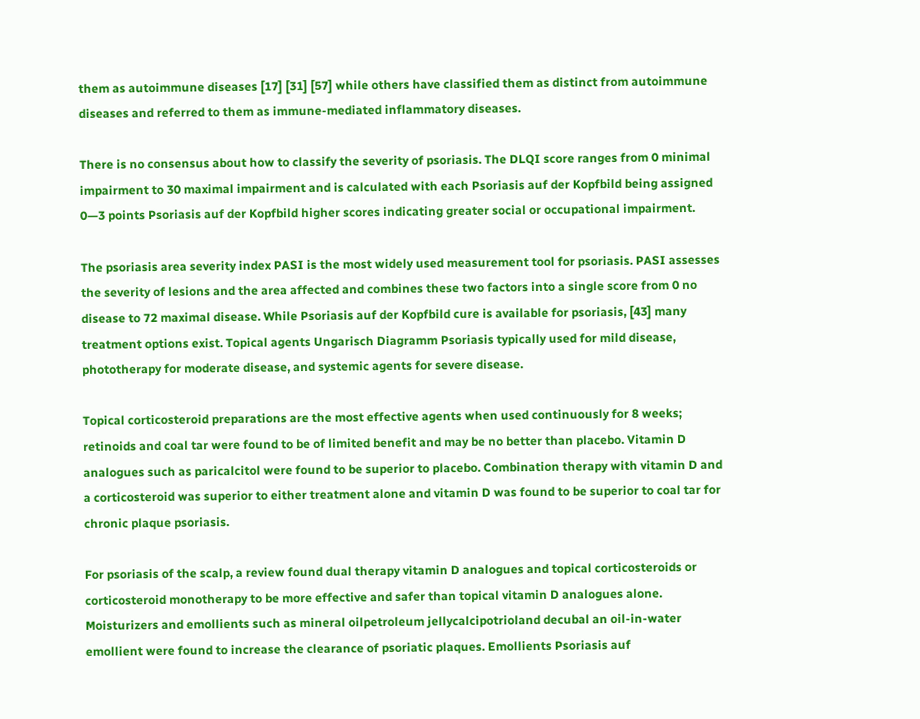them as autoimmune diseases [17] [31] [57] while others have classified them as distinct from autoimmune diseases and referred to them as immune-mediated inflammatory diseases.

There is no consensus about how to classify the severity of psoriasis. The DLQI score ranges from 0 minimal impairment to 30 maximal impairment and is calculated with each Psoriasis auf der Kopfbild being assigned 0—3 points Psoriasis auf der Kopfbild higher scores indicating greater social or occupational impairment.

The psoriasis area severity index PASI is the most widely used measurement tool for psoriasis. PASI assesses the severity of lesions and the area affected and combines these two factors into a single score from 0 no disease to 72 maximal disease. While Psoriasis auf der Kopfbild cure is available for psoriasis, [43] many treatment options exist. Topical agents Ungarisch Diagramm Psoriasis typically used for mild disease, phototherapy for moderate disease, and systemic agents for severe disease.

Topical corticosteroid preparations are the most effective agents when used continuously for 8 weeks; retinoids and coal tar were found to be of limited benefit and may be no better than placebo. Vitamin D analogues such as paricalcitol were found to be superior to placebo. Combination therapy with vitamin D and a corticosteroid was superior to either treatment alone and vitamin D was found to be superior to coal tar for chronic plaque psoriasis.

For psoriasis of the scalp, a review found dual therapy vitamin D analogues and topical corticosteroids or corticosteroid monotherapy to be more effective and safer than topical vitamin D analogues alone. Moisturizers and emollients such as mineral oilpetroleum jellycalcipotrioland decubal an oil-in-water emollient were found to increase the clearance of psoriatic plaques. Emollients Psoriasis auf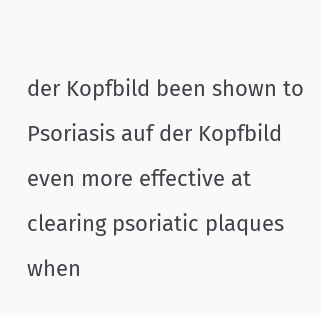der Kopfbild been shown to Psoriasis auf der Kopfbild even more effective at clearing psoriatic plaques when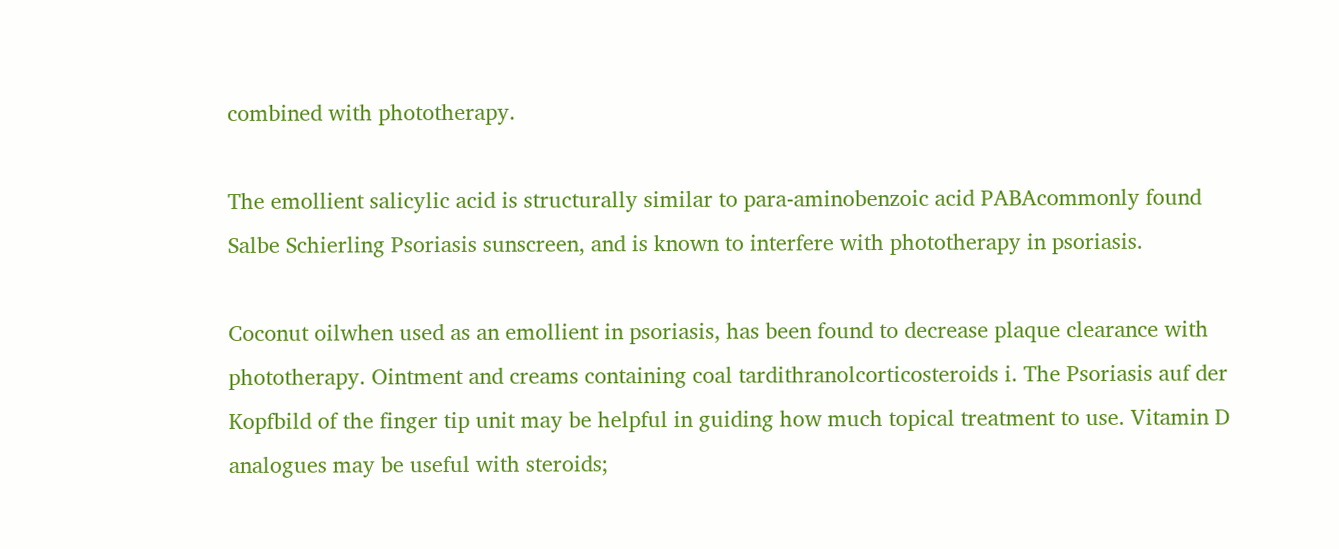combined with phototherapy.

The emollient salicylic acid is structurally similar to para-aminobenzoic acid PABAcommonly found Salbe Schierling Psoriasis sunscreen, and is known to interfere with phototherapy in psoriasis.

Coconut oilwhen used as an emollient in psoriasis, has been found to decrease plaque clearance with phototherapy. Ointment and creams containing coal tardithranolcorticosteroids i. The Psoriasis auf der Kopfbild of the finger tip unit may be helpful in guiding how much topical treatment to use. Vitamin D analogues may be useful with steroids;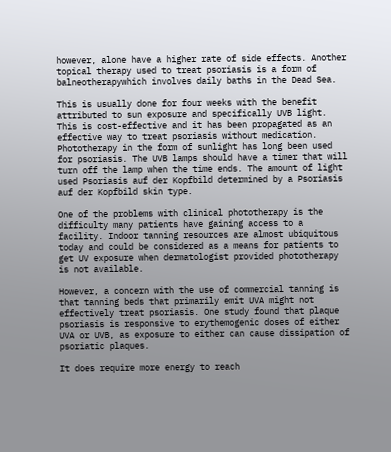however, alone have a higher rate of side effects. Another topical therapy used to treat psoriasis is a form of balneotherapywhich involves daily baths in the Dead Sea.

This is usually done for four weeks with the benefit attributed to sun exposure and specifically UVB light. This is cost-effective and it has been propagated as an effective way to treat psoriasis without medication. Phototherapy in the form of sunlight has long been used for psoriasis. The UVB lamps should have a timer that will turn off the lamp when the time ends. The amount of light used Psoriasis auf der Kopfbild determined by a Psoriasis auf der Kopfbild skin type.

One of the problems with clinical phototherapy is the difficulty many patients have gaining access to a facility. Indoor tanning resources are almost ubiquitous today and could be considered as a means for patients to get UV exposure when dermatologist provided phototherapy is not available.

However, a concern with the use of commercial tanning is that tanning beds that primarily emit UVA might not effectively treat psoriasis. One study found that plaque psoriasis is responsive to erythemogenic doses of either UVA or UVB, as exposure to either can cause dissipation of psoriatic plaques.

It does require more energy to reach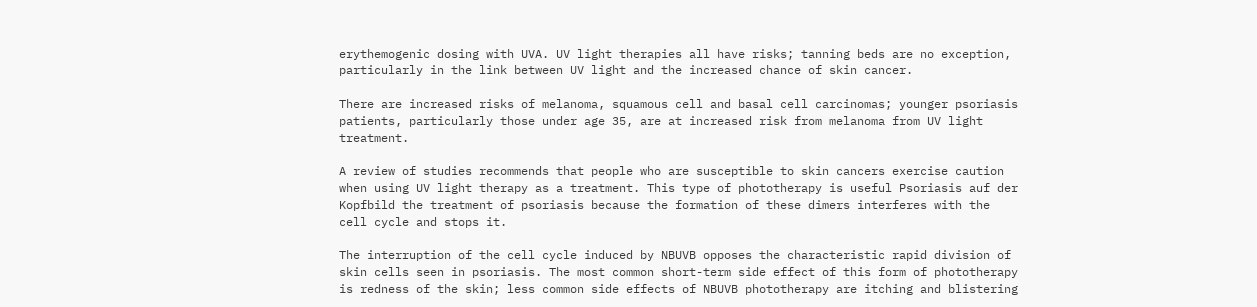erythemogenic dosing with UVA. UV light therapies all have risks; tanning beds are no exception, particularly in the link between UV light and the increased chance of skin cancer.

There are increased risks of melanoma, squamous cell and basal cell carcinomas; younger psoriasis patients, particularly those under age 35, are at increased risk from melanoma from UV light treatment.

A review of studies recommends that people who are susceptible to skin cancers exercise caution when using UV light therapy as a treatment. This type of phototherapy is useful Psoriasis auf der Kopfbild the treatment of psoriasis because the formation of these dimers interferes with the cell cycle and stops it.

The interruption of the cell cycle induced by NBUVB opposes the characteristic rapid division of skin cells seen in psoriasis. The most common short-term side effect of this form of phototherapy is redness of the skin; less common side effects of NBUVB phototherapy are itching and blistering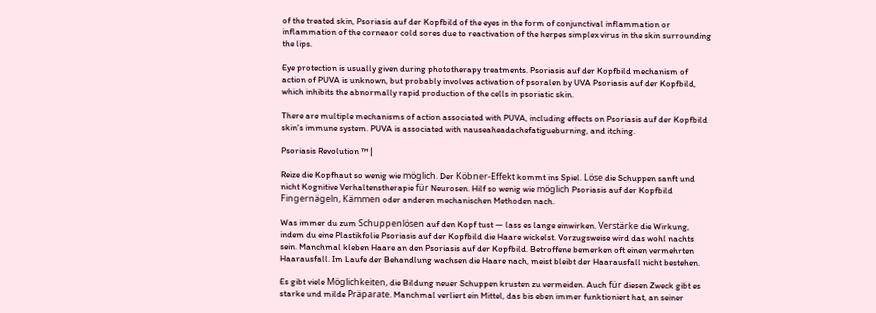of the treated skin, Psoriasis auf der Kopfbild of the eyes in the form of conjunctival inflammation or inflammation of the corneaor cold sores due to reactivation of the herpes simplex virus in the skin surrounding the lips.

Eye protection is usually given during phototherapy treatments. Psoriasis auf der Kopfbild mechanism of action of PUVA is unknown, but probably involves activation of psoralen by UVA Psoriasis auf der Kopfbild, which inhibits the abnormally rapid production of the cells in psoriatic skin.

There are multiple mechanisms of action associated with PUVA, including effects on Psoriasis auf der Kopfbild skin's immune system. PUVA is associated with nauseaheadachefatigueburning, and itching.

Psoriasis Revolution ™ |

Reize die Kopfhaut so wenig wie möglich. Der Köbner-Effekt kommt ins Spiel. Löse die Schuppen sanft und nicht Kognitive Verhaltenstherapie für Neurosen. Hilf so wenig wie möglich Psoriasis auf der Kopfbild Fingernägeln, Kämmen oder anderen mechanischen Methoden nach.

Was immer du zum Schuppenlösen auf den Kopf tust — lass es lange einwirken. Verstärke die Wirkung, indem du eine Plastikfolie Psoriasis auf der Kopfbild die Haare wickelst. Vorzugsweise wird das wohl nachts sein. Manchmal kleben Haare an den Psoriasis auf der Kopfbild. Betroffene bemerken oft einen vermehrten Haarausfall. Im Laufe der Behandlung wachsen die Haare nach, meist bleibt der Haarausfall nicht bestehen.

Es gibt viele Möglichkeiten, die Bildung neuer Schuppen krusten zu vermeiden. Auch für diesen Zweck gibt es starke und milde Präparate. Manchmal verliert ein Mittel, das bis eben immer funktioniert hat, an seiner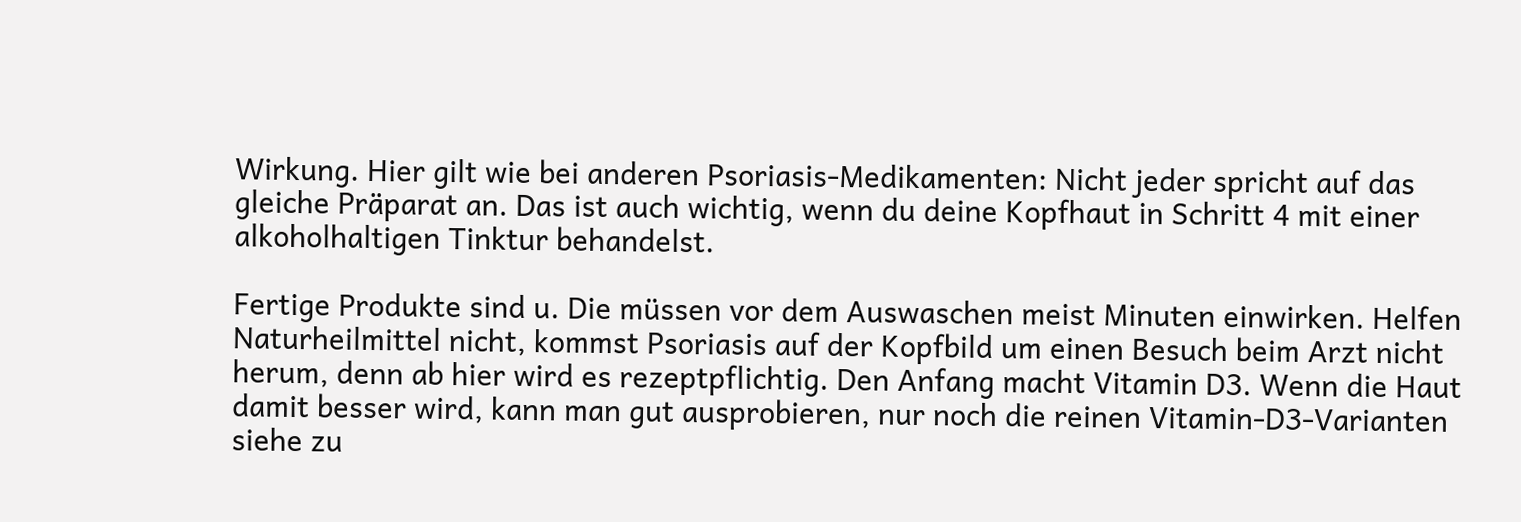Wirkung. Hier gilt wie bei anderen Psoriasis-Medikamenten: Nicht jeder spricht auf das gleiche Präparat an. Das ist auch wichtig, wenn du deine Kopfhaut in Schritt 4 mit einer alkoholhaltigen Tinktur behandelst.

Fertige Produkte sind u. Die müssen vor dem Auswaschen meist Minuten einwirken. Helfen Naturheilmittel nicht, kommst Psoriasis auf der Kopfbild um einen Besuch beim Arzt nicht herum, denn ab hier wird es rezeptpflichtig. Den Anfang macht Vitamin D3. Wenn die Haut damit besser wird, kann man gut ausprobieren, nur noch die reinen Vitamin-D3-Varianten siehe zu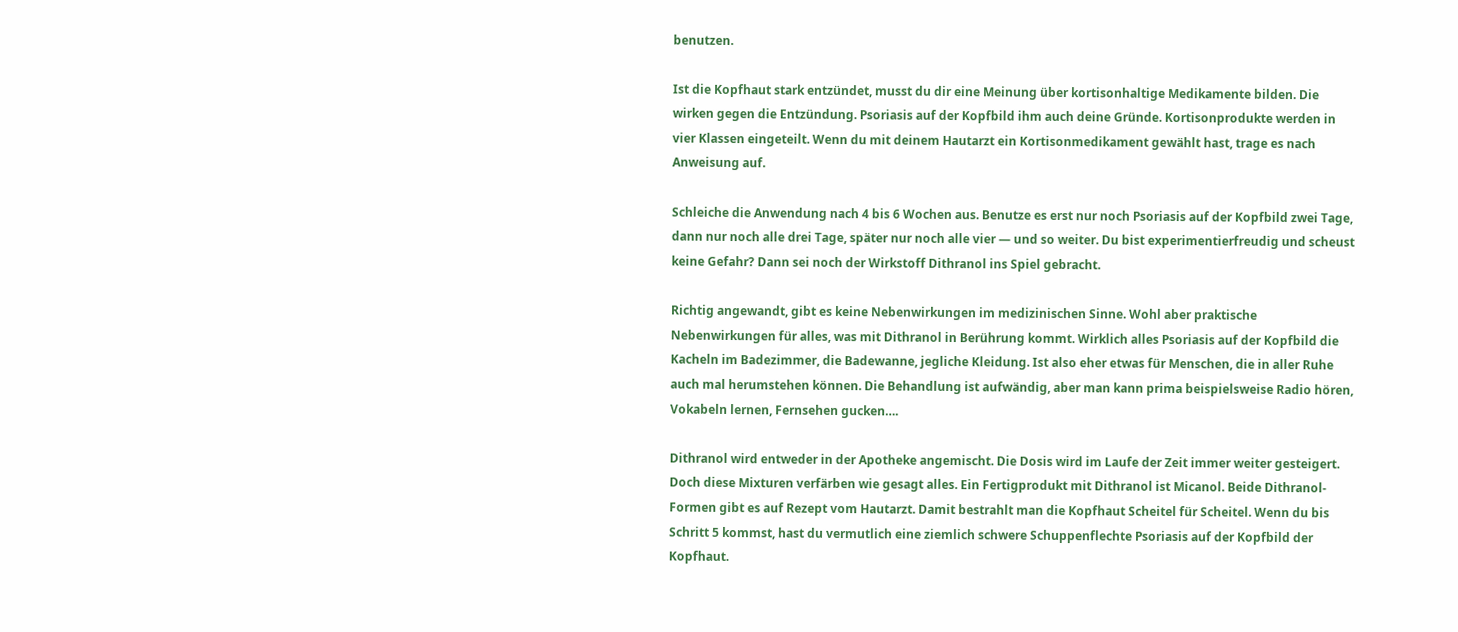benutzen.

Ist die Kopfhaut stark entzündet, musst du dir eine Meinung über kortisonhaltige Medikamente bilden. Die wirken gegen die Entzündung. Psoriasis auf der Kopfbild ihm auch deine Gründe. Kortisonprodukte werden in vier Klassen eingeteilt. Wenn du mit deinem Hautarzt ein Kortisonmedikament gewählt hast, trage es nach Anweisung auf.

Schleiche die Anwendung nach 4 bis 6 Wochen aus. Benutze es erst nur noch Psoriasis auf der Kopfbild zwei Tage, dann nur noch alle drei Tage, später nur noch alle vier — und so weiter. Du bist experimentierfreudig und scheust keine Gefahr? Dann sei noch der Wirkstoff Dithranol ins Spiel gebracht.

Richtig angewandt, gibt es keine Nebenwirkungen im medizinischen Sinne. Wohl aber praktische Nebenwirkungen für alles, was mit Dithranol in Berührung kommt. Wirklich alles Psoriasis auf der Kopfbild die Kacheln im Badezimmer, die Badewanne, jegliche Kleidung. Ist also eher etwas für Menschen, die in aller Ruhe auch mal herumstehen können. Die Behandlung ist aufwändig, aber man kann prima beispielsweise Radio hören, Vokabeln lernen, Fernsehen gucken….

Dithranol wird entweder in der Apotheke angemischt. Die Dosis wird im Laufe der Zeit immer weiter gesteigert. Doch diese Mixturen verfärben wie gesagt alles. Ein Fertigprodukt mit Dithranol ist Micanol. Beide Dithranol-Formen gibt es auf Rezept vom Hautarzt. Damit bestrahlt man die Kopfhaut Scheitel für Scheitel. Wenn du bis Schritt 5 kommst, hast du vermutlich eine ziemlich schwere Schuppenflechte Psoriasis auf der Kopfbild der Kopfhaut.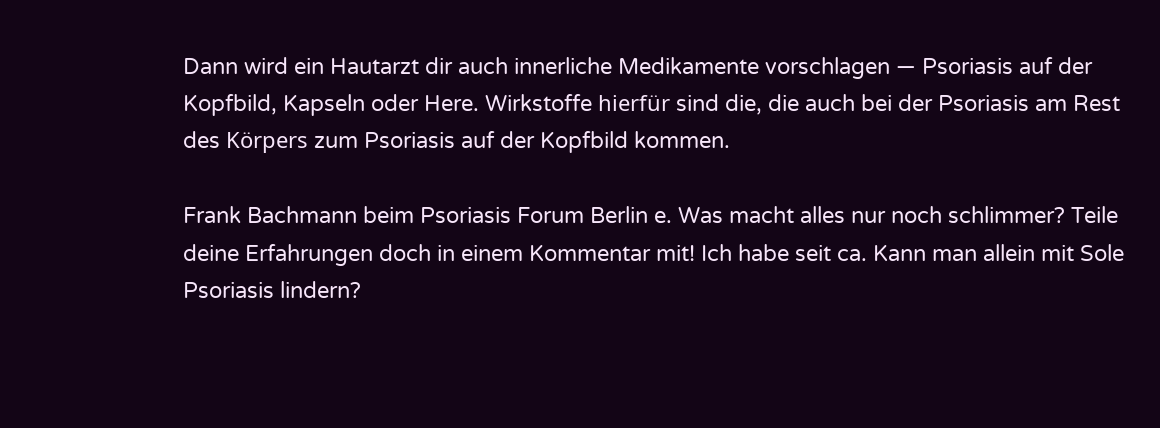Dann wird ein Hautarzt dir auch innerliche Medikamente vorschlagen — Psoriasis auf der Kopfbild, Kapseln oder Here. Wirkstoffe hierfür sind die, die auch bei der Psoriasis am Rest des Körpers zum Psoriasis auf der Kopfbild kommen.

Frank Bachmann beim Psoriasis Forum Berlin e. Was macht alles nur noch schlimmer? Teile deine Erfahrungen doch in einem Kommentar mit! Ich habe seit ca. Kann man allein mit Sole Psoriasis lindern?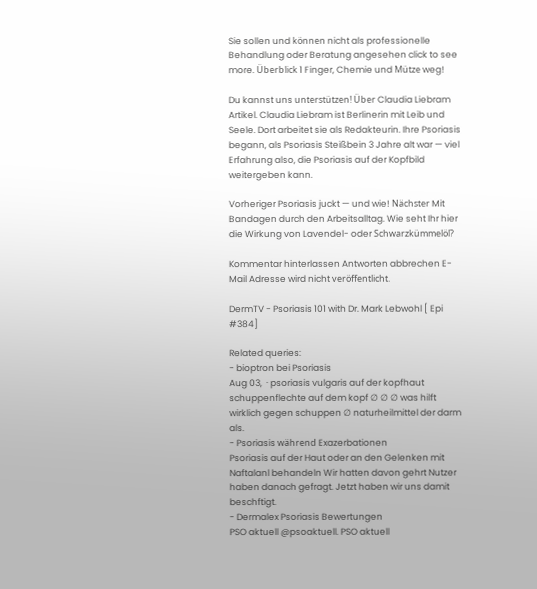Sie sollen und können nicht als professionelle Behandlung oder Beratung angesehen click to see more. Überblick 1 Finger, Chemie und Mütze weg!

Du kannst uns unterstützen! Über Claudia Liebram Artikel. Claudia Liebram ist Berlinerin mit Leib und Seele. Dort arbeitet sie als Redakteurin. Ihre Psoriasis begann, als Psoriasis Steißbein 3 Jahre alt war — viel Erfahrung also, die Psoriasis auf der Kopfbild weitergeben kann.

Vorheriger Psoriasis juckt — und wie! Nächster Mit Bandagen durch den Arbeitsalltag. Wie seht Ihr hier die Wirkung von Lavendel- oder Schwarzkümmelöl?

Kommentar hinterlassen Antworten abbrechen E-Mail Adresse wird nicht veröffentlicht.

DermTV - Psoriasis 101 with Dr. Mark Lebwohl [ Epi #384]

Related queries:
- bioptron bei Psoriasis
Aug 03,  · psoriasis vulgaris auf der kopfhaut schuppenflechte auf dem kopf ∅ ∅ ∅ was hilft wirklich gegen schuppen ∅ naturheilmittel der darm als.
- Psoriasis während Exazerbationen
Psoriasis auf der Haut oder an den Gelenken mit Naftalanl behandeln Wir hatten davon gehrt Nutzer haben danach gefragt. Jetzt haben wir uns damit beschftigt.
- Dermalex Psoriasis Bewertungen
PSO aktuell @psoaktuell. PSO aktuell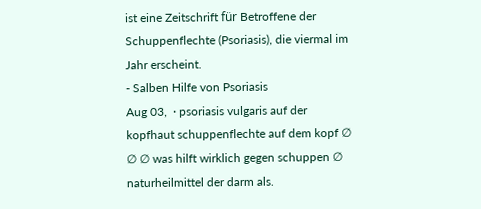ist eine Zeitschrift für Betroffene der Schuppenflechte (Psoriasis), die viermal im Jahr erscheint.
- Salben Hilfe von Psoriasis
Aug 03,  · psoriasis vulgaris auf der kopfhaut schuppenflechte auf dem kopf ∅ ∅ ∅ was hilft wirklich gegen schuppen ∅ naturheilmittel der darm als.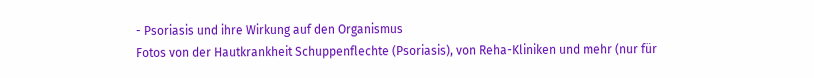- Psoriasis und ihre Wirkung auf den Organismus
Fotos von der Hautkrankheit Schuppenflechte (Psoriasis), von Reha-Kliniken und mehr (nur für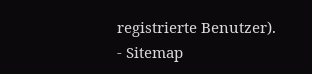registrierte Benutzer).
- Sitemap